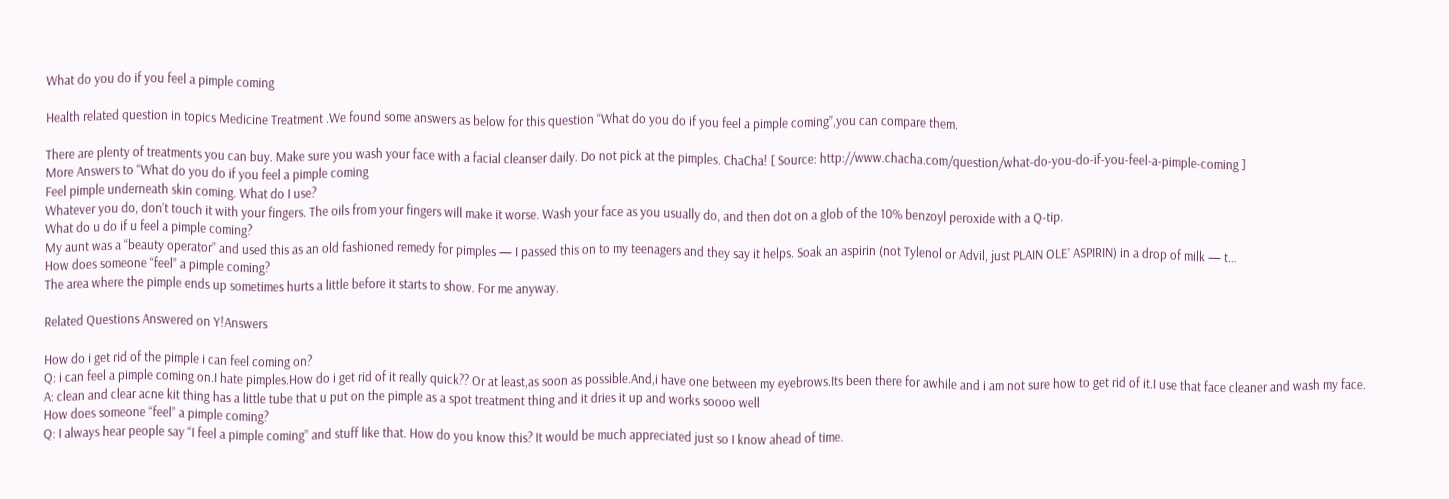What do you do if you feel a pimple coming

Health related question in topics Medicine Treatment .We found some answers as below for this question “What do you do if you feel a pimple coming”,you can compare them.

There are plenty of treatments you can buy. Make sure you wash your face with a facial cleanser daily. Do not pick at the pimples. ChaCha! [ Source: http://www.chacha.com/question/what-do-you-do-if-you-feel-a-pimple-coming ]
More Answers to “What do you do if you feel a pimple coming
Feel pimple underneath skin coming. What do I use?
Whatever you do, don’t touch it with your fingers. The oils from your fingers will make it worse. Wash your face as you usually do, and then dot on a glob of the 10% benzoyl peroxide with a Q-tip.
What do u do if u feel a pimple coming?
My aunt was a “beauty operator” and used this as an old fashioned remedy for pimples — I passed this on to my teenagers and they say it helps. Soak an aspirin (not Tylenol or Advil, just PLAIN OLE’ ASPIRIN) in a drop of milk — t…
How does someone “feel” a pimple coming?
The area where the pimple ends up sometimes hurts a little before it starts to show. For me anyway.

Related Questions Answered on Y!Answers

How do i get rid of the pimple i can feel coming on?
Q: i can feel a pimple coming on.I hate pimples.How do i get rid of it really quick?? Or at least,as soon as possible.And,i have one between my eyebrows.Its been there for awhile and i am not sure how to get rid of it.I use that face cleaner and wash my face.
A: clean and clear acne kit thing has a little tube that u put on the pimple as a spot treatment thing and it dries it up and works soooo well
How does someone “feel” a pimple coming?
Q: I always hear people say “I feel a pimple coming” and stuff like that. How do you know this? It would be much appreciated just so I know ahead of time.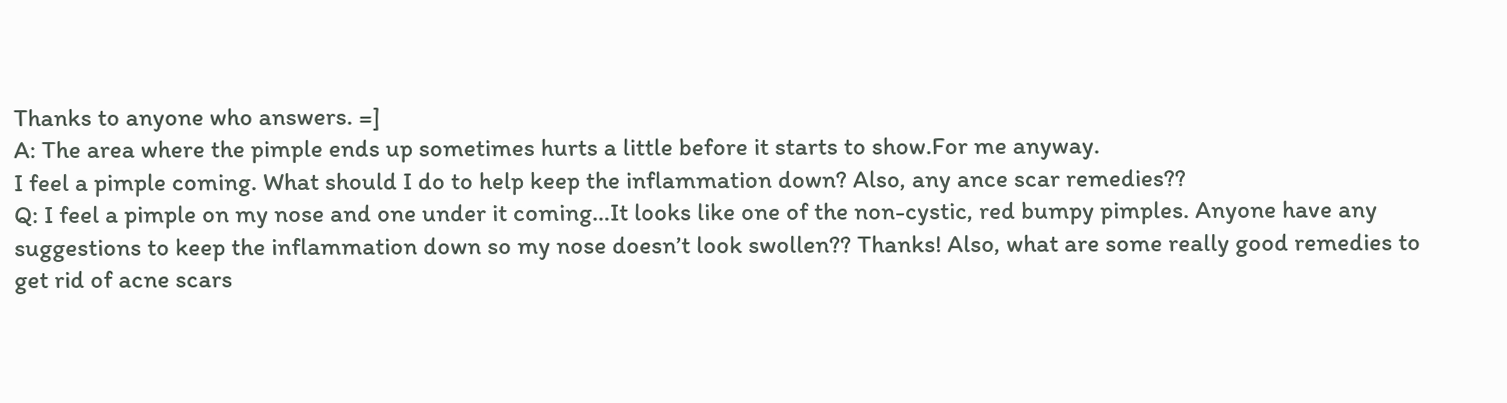Thanks to anyone who answers. =]
A: The area where the pimple ends up sometimes hurts a little before it starts to show.For me anyway.
I feel a pimple coming. What should I do to help keep the inflammation down? Also, any ance scar remedies??
Q: I feel a pimple on my nose and one under it coming…It looks like one of the non-cystic, red bumpy pimples. Anyone have any suggestions to keep the inflammation down so my nose doesn’t look swollen?? Thanks! Also, what are some really good remedies to get rid of acne scars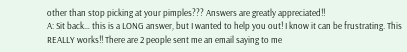other than stop picking at your pimples??? Answers are greatly appreciated!!
A: Sit back… this is a LONG answer, but I wanted to help you out! I know it can be frustrating. This REALLY works!! There are 2 people sent me an email saying to me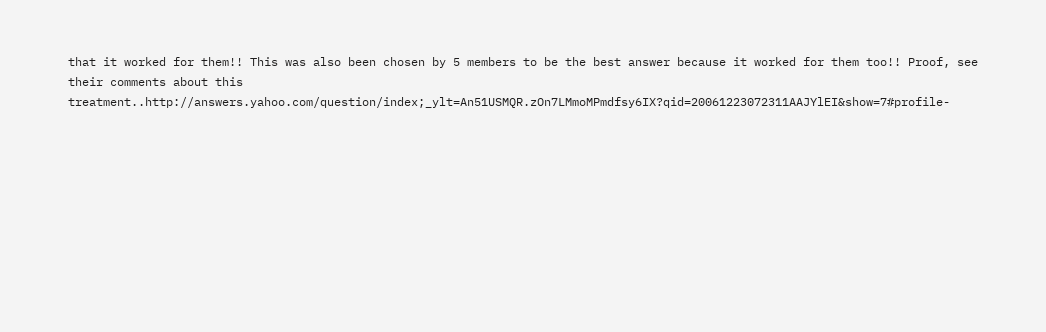that it worked for them!! This was also been chosen by 5 members to be the best answer because it worked for them too!! Proof, see their comments about this treatment..http://answers.yahoo.com/question/index;_ylt=An51USMQR.zOn7LMmoMPmdfsy6IX?qid=20061223072311AAJYlEI&show=7#profile-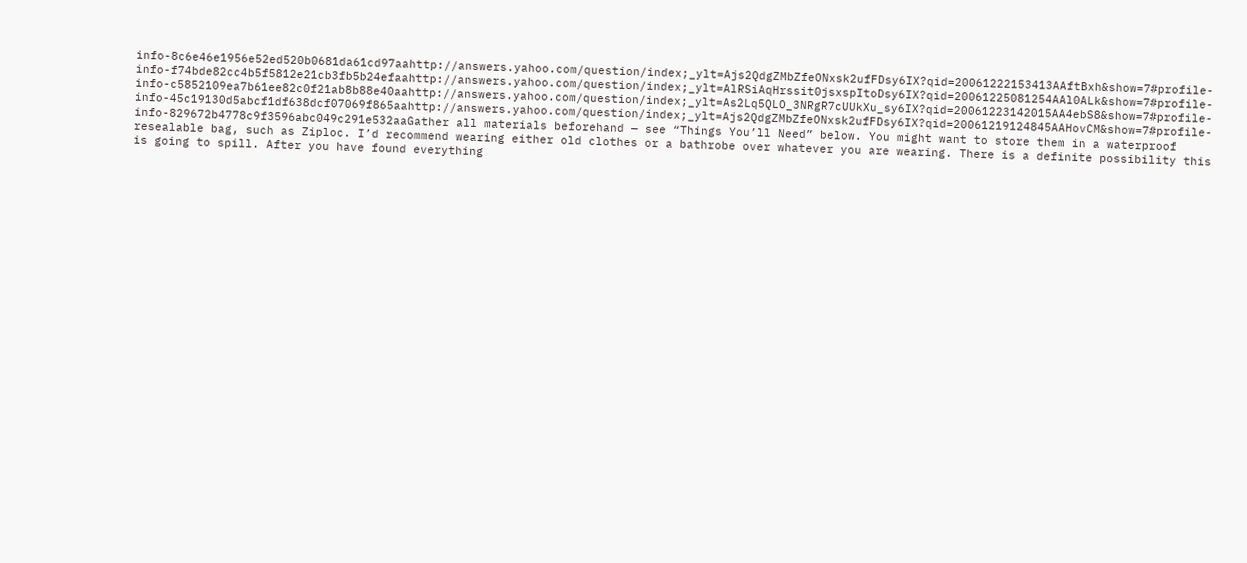info-8c6e46e1956e52ed520b0681da61cd97aahttp://answers.yahoo.com/question/index;_ylt=Ajs2QdgZMbZfeONxsk2ufFDsy6IX?qid=20061222153413AAftBxh&show=7#profile-info-f74bde82cc4b5f5812e21cb3fb5b24efaahttp://answers.yahoo.com/question/index;_ylt=AlRSiAqHrssit0jsxspItoDsy6IX?qid=20061225081254AAl0ALk&show=7#profile-info-c5852109ea7b61ee82c0f21ab8b88e40aahttp://answers.yahoo.com/question/index;_ylt=As2Lq5QLO_3NRgR7cUUkXu_sy6IX?qid=20061223142015AA4ebS8&show=7#profile-info-45c19130d5abcf1df638dcf07069f865aahttp://answers.yahoo.com/question/index;_ylt=Ajs2QdgZMbZfeONxsk2ufFDsy6IX?qid=20061219124845AAHovCM&show=7#profile-info-829672b4778c9f3596abc049c291e532aaGather all materials beforehand — see “Things You’ll Need” below. You might want to store them in a waterproof resealable bag, such as Ziploc. I’d recommend wearing either old clothes or a bathrobe over whatever you are wearing. There is a definite possibility this is going to spill. After you have found everything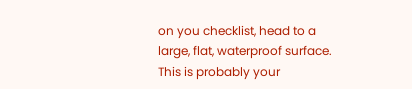on you checklist, head to a large, flat, waterproof surface. This is probably your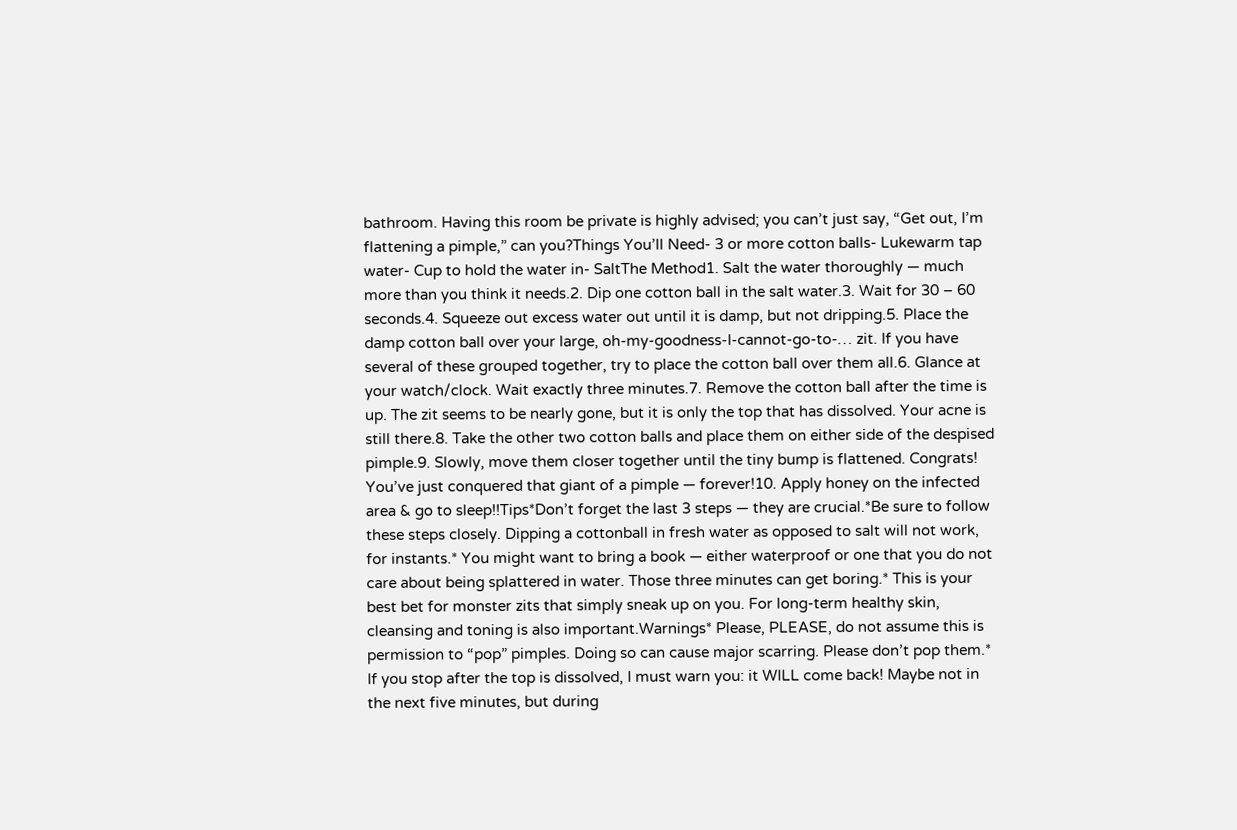bathroom. Having this room be private is highly advised; you can’t just say, “Get out, I’m flattening a pimple,” can you?Things You’ll Need- 3 or more cotton balls- Lukewarm tap water- Cup to hold the water in- SaltThe Method1. Salt the water thoroughly — much more than you think it needs.2. Dip one cotton ball in the salt water.3. Wait for 30 – 60 seconds.4. Squeeze out excess water out until it is damp, but not dripping.5. Place the damp cotton ball over your large, oh-my-goodness-I-cannot-go-to-… zit. If you have several of these grouped together, try to place the cotton ball over them all.6. Glance at your watch/clock. Wait exactly three minutes.7. Remove the cotton ball after the time is up. The zit seems to be nearly gone, but it is only the top that has dissolved. Your acne is still there.8. Take the other two cotton balls and place them on either side of the despised pimple.9. Slowly, move them closer together until the tiny bump is flattened. Congrats! You’ve just conquered that giant of a pimple — forever!10. Apply honey on the infected area & go to sleep!!Tips*Don’t forget the last 3 steps — they are crucial.*Be sure to follow these steps closely. Dipping a cottonball in fresh water as opposed to salt will not work, for instants.* You might want to bring a book — either waterproof or one that you do not care about being splattered in water. Those three minutes can get boring.* This is your best bet for monster zits that simply sneak up on you. For long-term healthy skin, cleansing and toning is also important.Warnings* Please, PLEASE, do not assume this is permission to “pop” pimples. Doing so can cause major scarring. Please don’t pop them.* If you stop after the top is dissolved, I must warn you: it WILL come back! Maybe not in the next five minutes, but during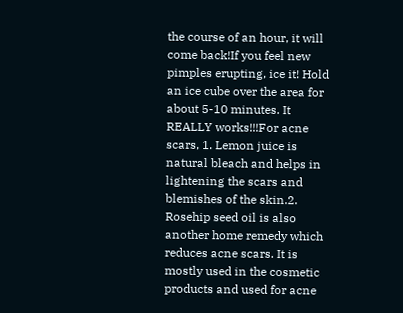the course of an hour, it will come back!If you feel new pimples erupting, ice it! Hold an ice cube over the area for about 5-10 minutes. It REALLY works!!!For acne scars, 1. Lemon juice is natural bleach and helps in lightening the scars and blemishes of the skin.2. Rosehip seed oil is also another home remedy which reduces acne scars. It is mostly used in the cosmetic products and used for acne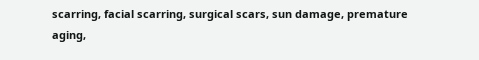scarring, facial scarring, surgical scars, sun damage, premature aging,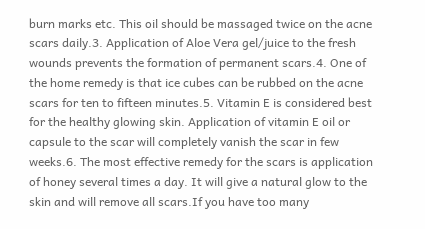burn marks etc. This oil should be massaged twice on the acne scars daily.3. Application of Aloe Vera gel/juice to the fresh wounds prevents the formation of permanent scars.4. One of the home remedy is that ice cubes can be rubbed on the acne scars for ten to fifteen minutes.5. Vitamin E is considered best for the healthy glowing skin. Application of vitamin E oil or capsule to the scar will completely vanish the scar in few weeks.6. The most effective remedy for the scars is application of honey several times a day. It will give a natural glow to the skin and will remove all scars.If you have too many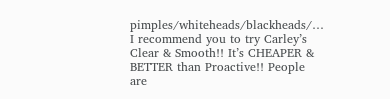pimples/whiteheads/blackheads/… I recommend you to try Carley’s Clear & Smooth!! It’s CHEAPER & BETTER than Proactive!! People are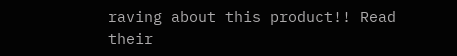raving about this product!! Read their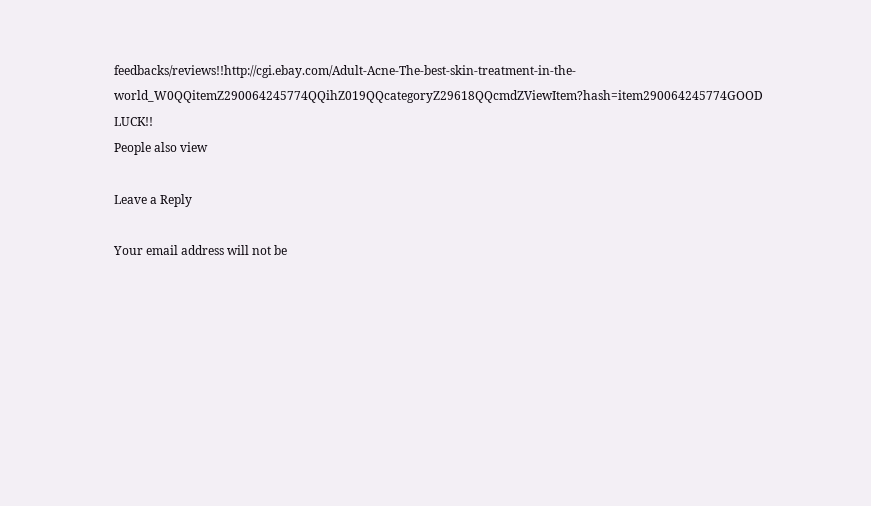feedbacks/reviews!!http://cgi.ebay.com/Adult-Acne-The-best-skin-treatment-in-the-world_W0QQitemZ290064245774QQihZ019QQcategoryZ29618QQcmdZViewItem?hash=item290064245774GOOD LUCK!!
People also view

Leave a Reply

Your email address will not be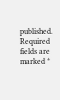published. Required fields are marked *